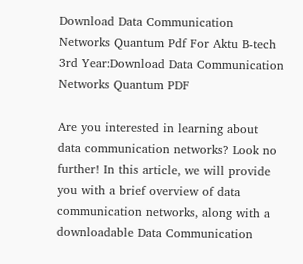Download Data Communication Networks Quantum Pdf For Aktu B-tech 3rd Year:Download Data Communication Networks Quantum PDF

Are you interested in learning about data communication networks? Look no further! In this article, we will provide you with a brief overview of data communication networks, along with a downloadable Data Communication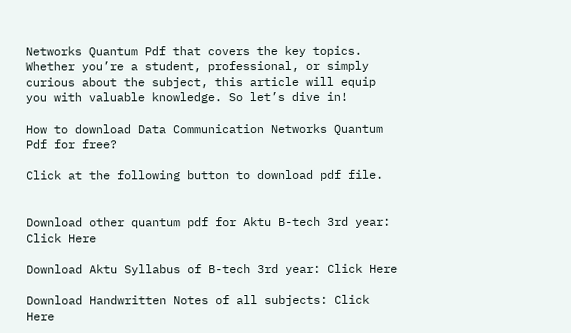Networks Quantum Pdf that covers the key topics. Whether you’re a student, professional, or simply curious about the subject, this article will equip you with valuable knowledge. So let’s dive in!

How to download Data Communication Networks Quantum Pdf for free?

Click at the following button to download pdf file.


Download other quantum pdf for Aktu B-tech 3rd year: Click Here

Download Aktu Syllabus of B-tech 3rd year: Click Here

Download Handwritten Notes of all subjects: Click Here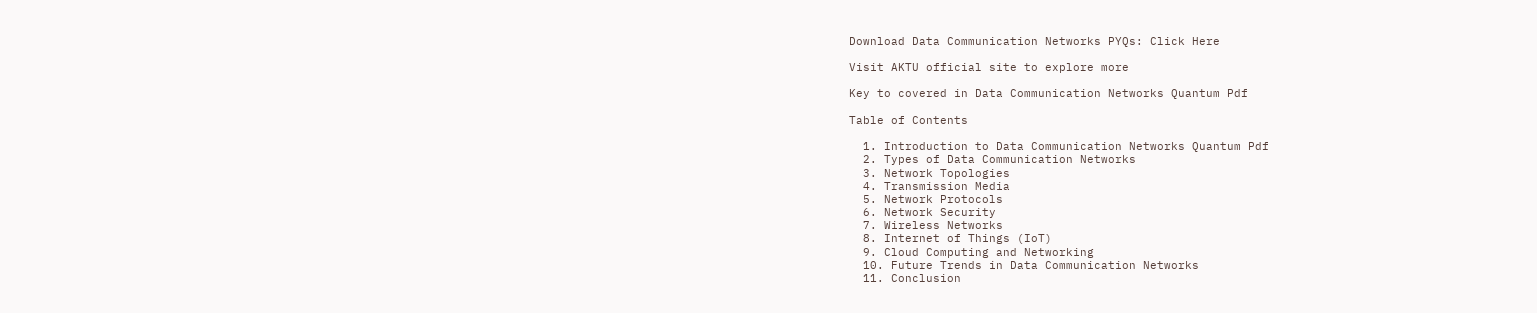Download Data Communication Networks PYQs: Click Here

Visit AKTU official site to explore more

Key to covered in Data Communication Networks Quantum Pdf

Table of Contents

  1. Introduction to Data Communication Networks Quantum Pdf
  2. Types of Data Communication Networks
  3. Network Topologies
  4. Transmission Media
  5. Network Protocols
  6. Network Security
  7. Wireless Networks
  8. Internet of Things (IoT)
  9. Cloud Computing and Networking
  10. Future Trends in Data Communication Networks
  11. Conclusion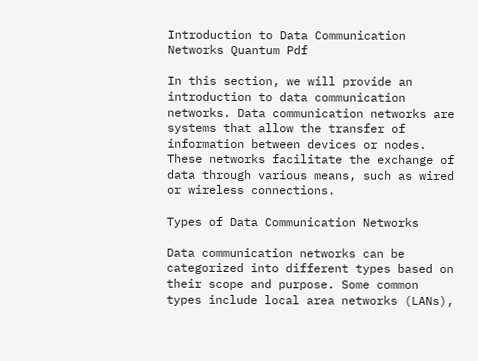Introduction to Data Communication Networks Quantum Pdf

In this section, we will provide an introduction to data communication networks. Data communication networks are systems that allow the transfer of information between devices or nodes. These networks facilitate the exchange of data through various means, such as wired or wireless connections.

Types of Data Communication Networks

Data communication networks can be categorized into different types based on their scope and purpose. Some common types include local area networks (LANs),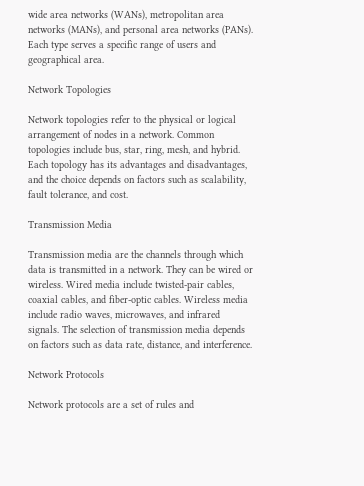wide area networks (WANs), metropolitan area networks (MANs), and personal area networks (PANs). Each type serves a specific range of users and geographical area.

Network Topologies

Network topologies refer to the physical or logical arrangement of nodes in a network. Common topologies include bus, star, ring, mesh, and hybrid. Each topology has its advantages and disadvantages, and the choice depends on factors such as scalability, fault tolerance, and cost.

Transmission Media

Transmission media are the channels through which data is transmitted in a network. They can be wired or wireless. Wired media include twisted-pair cables, coaxial cables, and fiber-optic cables. Wireless media include radio waves, microwaves, and infrared signals. The selection of transmission media depends on factors such as data rate, distance, and interference.

Network Protocols

Network protocols are a set of rules and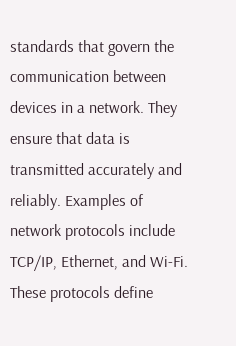standards that govern the communication between devices in a network. They ensure that data is transmitted accurately and reliably. Examples of network protocols include TCP/IP, Ethernet, and Wi-Fi. These protocols define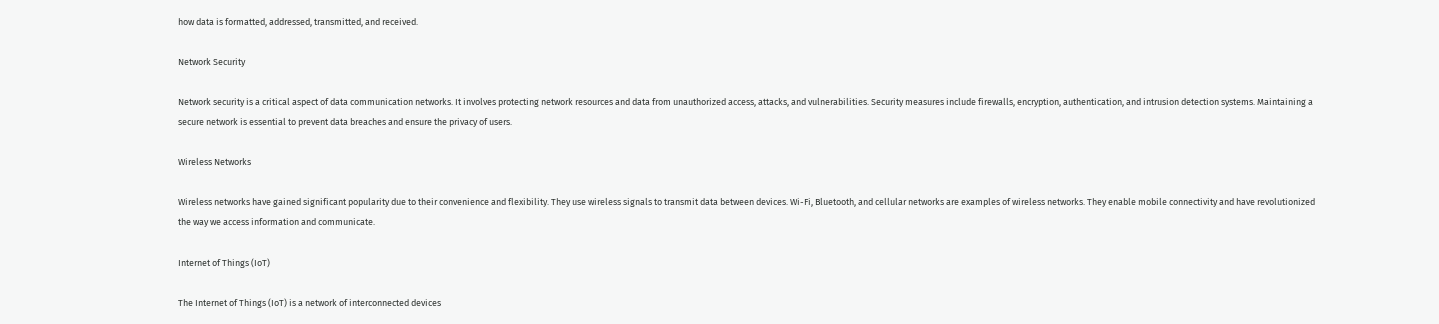how data is formatted, addressed, transmitted, and received.

Network Security

Network security is a critical aspect of data communication networks. It involves protecting network resources and data from unauthorized access, attacks, and vulnerabilities. Security measures include firewalls, encryption, authentication, and intrusion detection systems. Maintaining a secure network is essential to prevent data breaches and ensure the privacy of users.

Wireless Networks

Wireless networks have gained significant popularity due to their convenience and flexibility. They use wireless signals to transmit data between devices. Wi-Fi, Bluetooth, and cellular networks are examples of wireless networks. They enable mobile connectivity and have revolutionized the way we access information and communicate.

Internet of Things (IoT)

The Internet of Things (IoT) is a network of interconnected devices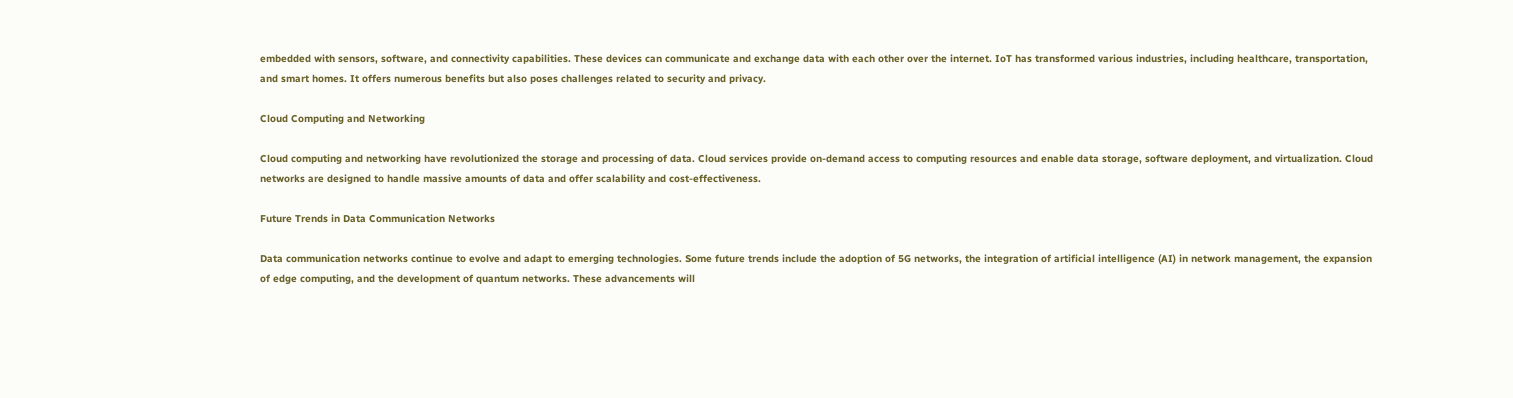embedded with sensors, software, and connectivity capabilities. These devices can communicate and exchange data with each other over the internet. IoT has transformed various industries, including healthcare, transportation, and smart homes. It offers numerous benefits but also poses challenges related to security and privacy.

Cloud Computing and Networking

Cloud computing and networking have revolutionized the storage and processing of data. Cloud services provide on-demand access to computing resources and enable data storage, software deployment, and virtualization. Cloud networks are designed to handle massive amounts of data and offer scalability and cost-effectiveness.

Future Trends in Data Communication Networks

Data communication networks continue to evolve and adapt to emerging technologies. Some future trends include the adoption of 5G networks, the integration of artificial intelligence (AI) in network management, the expansion of edge computing, and the development of quantum networks. These advancements will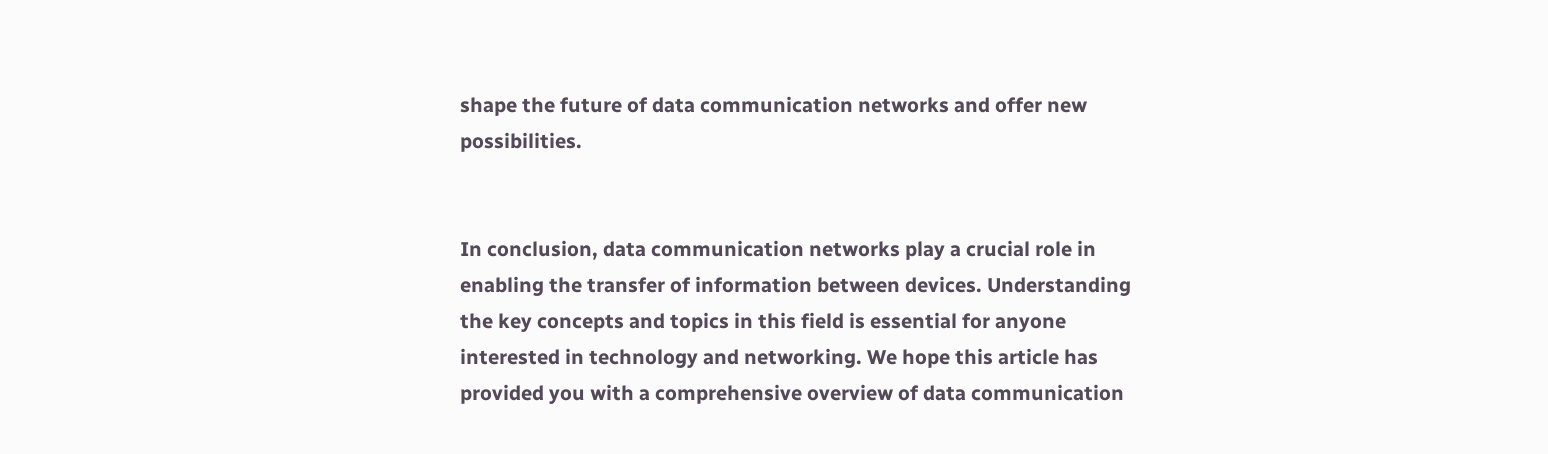shape the future of data communication networks and offer new possibilities.


In conclusion, data communication networks play a crucial role in enabling the transfer of information between devices. Understanding the key concepts and topics in this field is essential for anyone interested in technology and networking. We hope this article has provided you with a comprehensive overview of data communication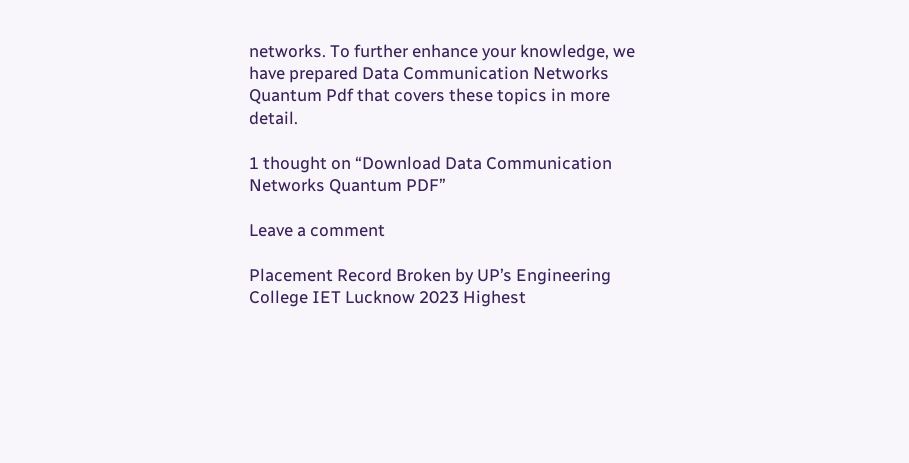networks. To further enhance your knowledge, we have prepared Data Communication Networks Quantum Pdf that covers these topics in more detail.

1 thought on “Download Data Communication Networks Quantum PDF”

Leave a comment

Placement Record Broken by UP’s Engineering College IET Lucknow 2023 Highest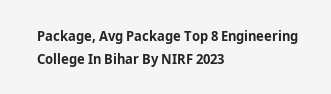Package, Avg Package Top 8 Engineering College In Bihar By NIRF 2023